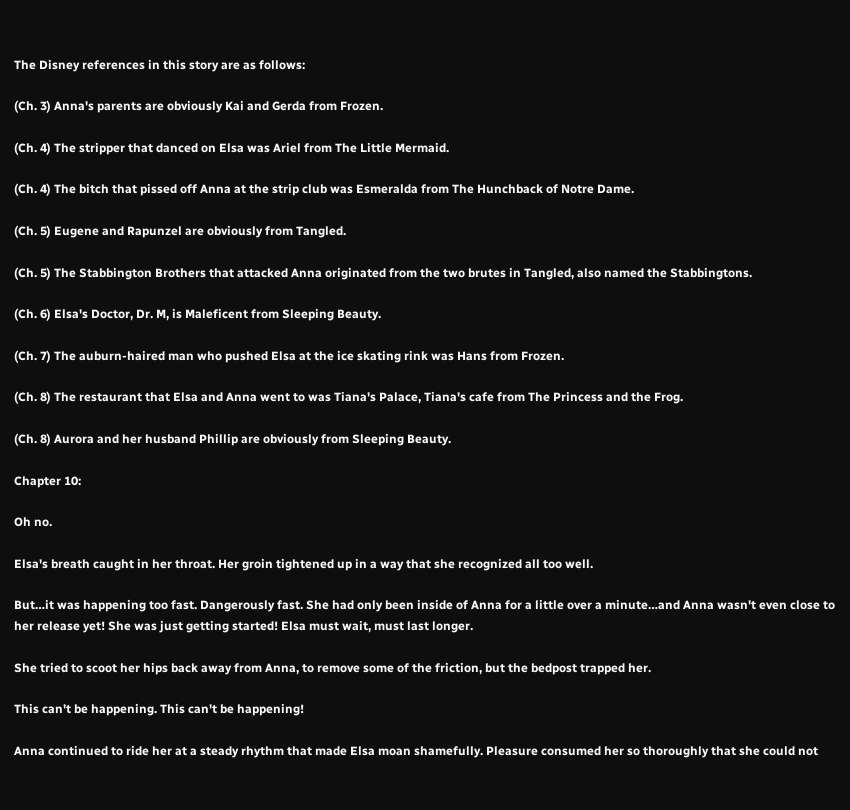The Disney references in this story are as follows:

(Ch. 3) Anna's parents are obviously Kai and Gerda from Frozen.

(Ch. 4) The stripper that danced on Elsa was Ariel from The Little Mermaid.

(Ch. 4) The bitch that pissed off Anna at the strip club was Esmeralda from The Hunchback of Notre Dame.

(Ch. 5) Eugene and Rapunzel are obviously from Tangled.

(Ch. 5) The Stabbington Brothers that attacked Anna originated from the two brutes in Tangled, also named the Stabbingtons.

(Ch. 6) Elsa's Doctor, Dr. M, is Maleficent from Sleeping Beauty.

(Ch. 7) The auburn-haired man who pushed Elsa at the ice skating rink was Hans from Frozen.

(Ch. 8) The restaurant that Elsa and Anna went to was Tiana's Palace, Tiana's cafe from The Princess and the Frog.

(Ch. 8) Aurora and her husband Phillip are obviously from Sleeping Beauty.

Chapter 10:

Oh no.

Elsa's breath caught in her throat. Her groin tightened up in a way that she recognized all too well.

But…it was happening too fast. Dangerously fast. She had only been inside of Anna for a little over a minute…and Anna wasn't even close to her release yet! She was just getting started! Elsa must wait, must last longer.

She tried to scoot her hips back away from Anna, to remove some of the friction, but the bedpost trapped her.

This can't be happening. This can't be happening!

Anna continued to ride her at a steady rhythm that made Elsa moan shamefully. Pleasure consumed her so thoroughly that she could not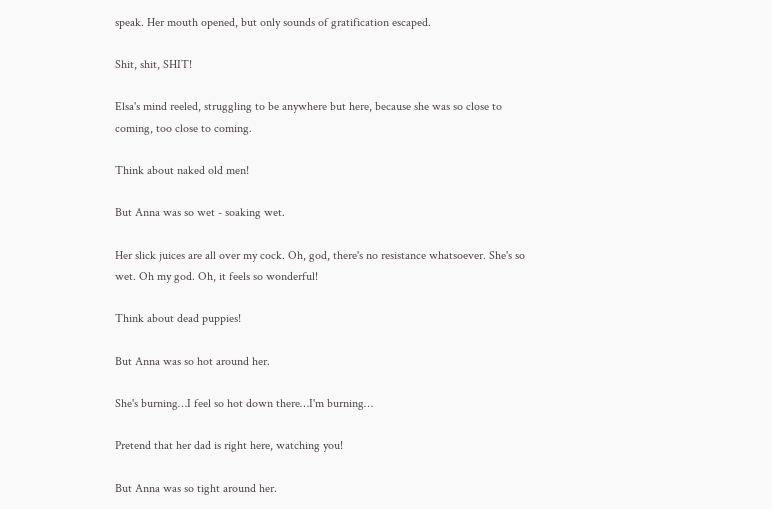speak. Her mouth opened, but only sounds of gratification escaped.

Shit, shit, SHIT!

Elsa's mind reeled, struggling to be anywhere but here, because she was so close to coming, too close to coming.

Think about naked old men!

But Anna was so wet - soaking wet.

Her slick juices are all over my cock. Oh, god, there's no resistance whatsoever. She's so wet. Oh my god. Oh, it feels so wonderful!

Think about dead puppies!

But Anna was so hot around her.

She's burning…I feel so hot down there…I'm burning…

Pretend that her dad is right here, watching you!

But Anna was so tight around her.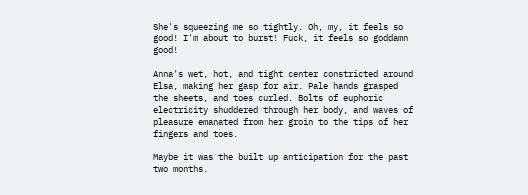She's squeezing me so tightly. Oh, my, it feels so good! I'm about to burst! Fuck, it feels so goddamn good!

Anna's wet, hot, and tight center constricted around Elsa, making her gasp for air. Pale hands grasped the sheets, and toes curled. Bolts of euphoric electricity shuddered through her body, and waves of pleasure emanated from her groin to the tips of her fingers and toes.

Maybe it was the built up anticipation for the past two months.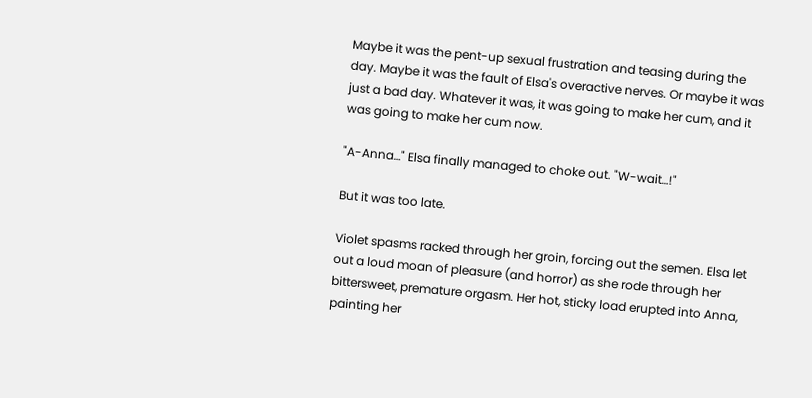Maybe it was the pent-up sexual frustration and teasing during the day. Maybe it was the fault of Elsa's overactive nerves. Or maybe it was just a bad day. Whatever it was, it was going to make her cum, and it was going to make her cum now.

"A-Anna…" Elsa finally managed to choke out. "W-wait…!"

But it was too late.

Violet spasms racked through her groin, forcing out the semen. Elsa let out a loud moan of pleasure (and horror) as she rode through her bittersweet, premature orgasm. Her hot, sticky load erupted into Anna, painting her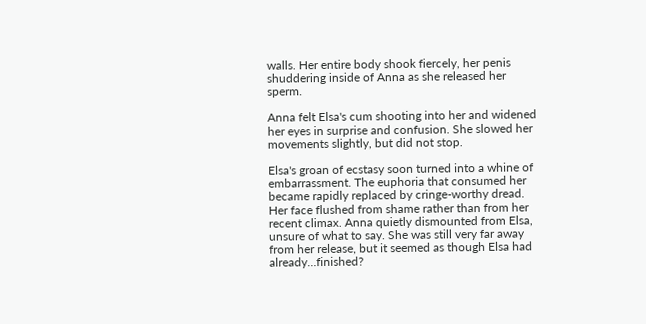walls. Her entire body shook fiercely, her penis shuddering inside of Anna as she released her sperm.

Anna felt Elsa's cum shooting into her and widened her eyes in surprise and confusion. She slowed her movements slightly, but did not stop.

Elsa's groan of ecstasy soon turned into a whine of embarrassment. The euphoria that consumed her became rapidly replaced by cringe-worthy dread. Her face flushed from shame rather than from her recent climax. Anna quietly dismounted from Elsa, unsure of what to say. She was still very far away from her release, but it seemed as though Elsa had already…finished?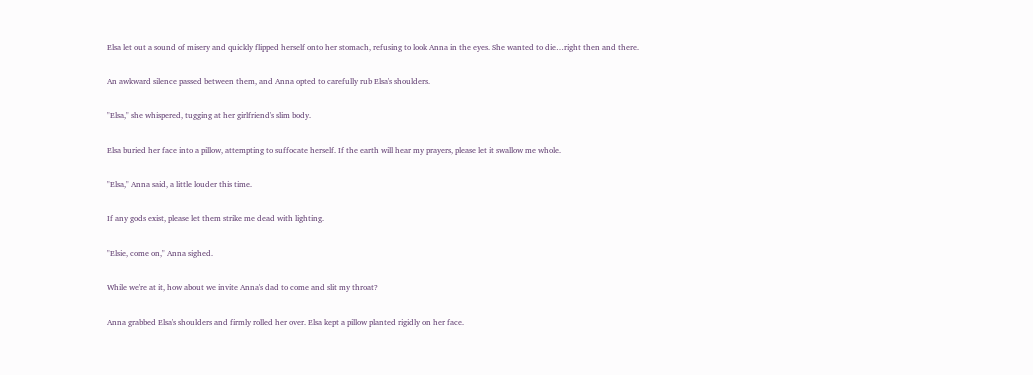Elsa let out a sound of misery and quickly flipped herself onto her stomach, refusing to look Anna in the eyes. She wanted to die…right then and there.

An awkward silence passed between them, and Anna opted to carefully rub Elsa's shoulders.

"Elsa," she whispered, tugging at her girlfriend's slim body.

Elsa buried her face into a pillow, attempting to suffocate herself. If the earth will hear my prayers, please let it swallow me whole.

"Elsa," Anna said, a little louder this time.

If any gods exist, please let them strike me dead with lighting.

"Elsie, come on," Anna sighed.

While we're at it, how about we invite Anna's dad to come and slit my throat?

Anna grabbed Elsa's shoulders and firmly rolled her over. Elsa kept a pillow planted rigidly on her face.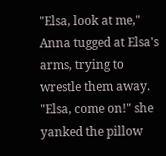"Elsa, look at me," Anna tugged at Elsa's arms, trying to wrestle them away. "Elsa, come on!" she yanked the pillow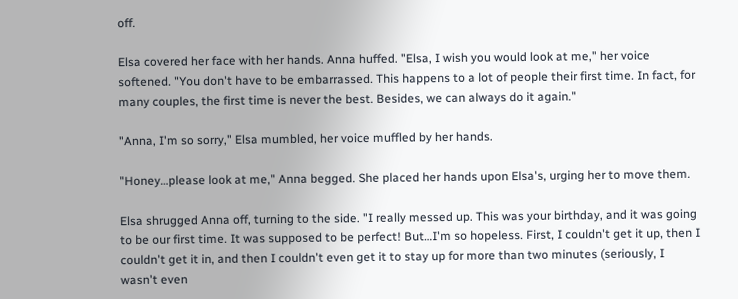off.

Elsa covered her face with her hands. Anna huffed. "Elsa, I wish you would look at me," her voice softened. "You don't have to be embarrassed. This happens to a lot of people their first time. In fact, for many couples, the first time is never the best. Besides, we can always do it again."

"Anna, I'm so sorry," Elsa mumbled, her voice muffled by her hands.

"Honey…please look at me," Anna begged. She placed her hands upon Elsa's, urging her to move them.

Elsa shrugged Anna off, turning to the side. "I really messed up. This was your birthday, and it was going to be our first time. It was supposed to be perfect! But…I'm so hopeless. First, I couldn't get it up, then I couldn't get it in, and then I couldn't even get it to stay up for more than two minutes (seriously, I wasn't even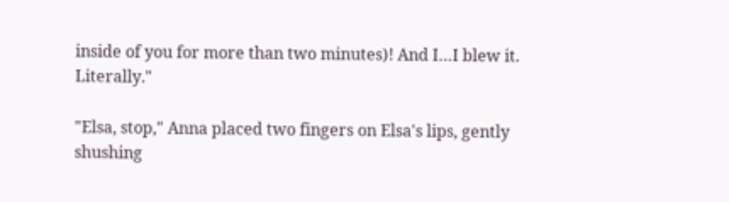inside of you for more than two minutes)! And I…I blew it. Literally."

"Elsa, stop," Anna placed two fingers on Elsa's lips, gently shushing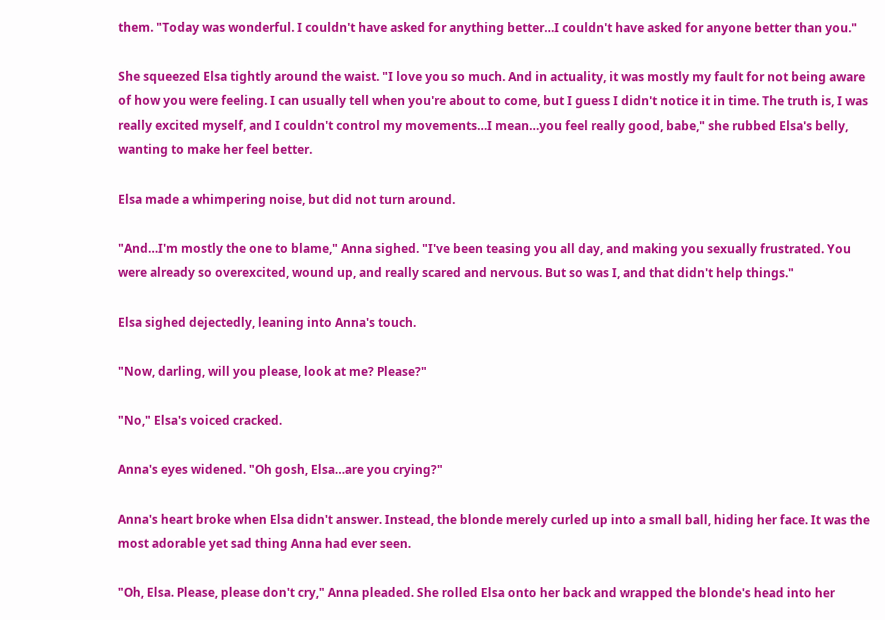them. "Today was wonderful. I couldn't have asked for anything better…I couldn't have asked for anyone better than you."

She squeezed Elsa tightly around the waist. "I love you so much. And in actuality, it was mostly my fault for not being aware of how you were feeling. I can usually tell when you're about to come, but I guess I didn't notice it in time. The truth is, I was really excited myself, and I couldn't control my movements…I mean…you feel really good, babe," she rubbed Elsa's belly, wanting to make her feel better.

Elsa made a whimpering noise, but did not turn around.

"And…I'm mostly the one to blame," Anna sighed. "I've been teasing you all day, and making you sexually frustrated. You were already so overexcited, wound up, and really scared and nervous. But so was I, and that didn't help things."

Elsa sighed dejectedly, leaning into Anna's touch.

"Now, darling, will you please, look at me? Please?"

"No," Elsa's voiced cracked.

Anna's eyes widened. "Oh gosh, Elsa…are you crying?"

Anna's heart broke when Elsa didn't answer. Instead, the blonde merely curled up into a small ball, hiding her face. It was the most adorable yet sad thing Anna had ever seen.

"Oh, Elsa. Please, please don't cry," Anna pleaded. She rolled Elsa onto her back and wrapped the blonde's head into her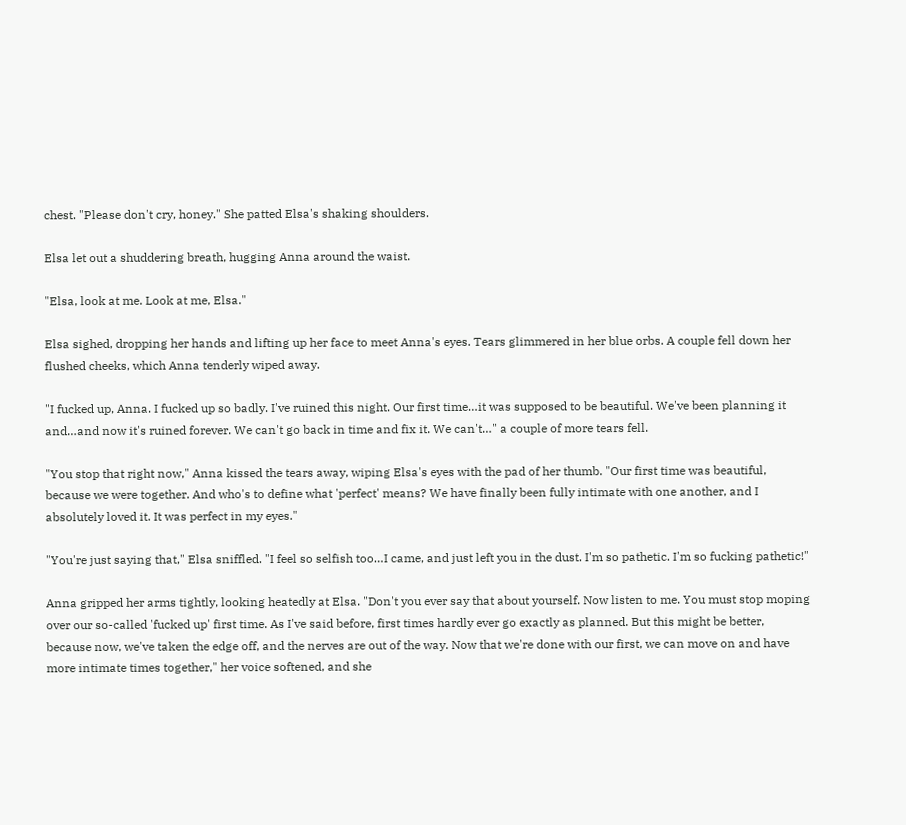chest. "Please don't cry, honey." She patted Elsa's shaking shoulders.

Elsa let out a shuddering breath, hugging Anna around the waist.

"Elsa, look at me. Look at me, Elsa."

Elsa sighed, dropping her hands and lifting up her face to meet Anna's eyes. Tears glimmered in her blue orbs. A couple fell down her flushed cheeks, which Anna tenderly wiped away.

"I fucked up, Anna. I fucked up so badly. I've ruined this night. Our first time…it was supposed to be beautiful. We've been planning it and…and now it's ruined forever. We can't go back in time and fix it. We can't…" a couple of more tears fell.

"You stop that right now," Anna kissed the tears away, wiping Elsa's eyes with the pad of her thumb. "Our first time was beautiful, because we were together. And who's to define what 'perfect' means? We have finally been fully intimate with one another, and I absolutely loved it. It was perfect in my eyes."

"You're just saying that," Elsa sniffled. "I feel so selfish too…I came, and just left you in the dust. I'm so pathetic. I'm so fucking pathetic!"

Anna gripped her arms tightly, looking heatedly at Elsa. "Don't you ever say that about yourself. Now listen to me. You must stop moping over our so-called 'fucked up' first time. As I've said before, first times hardly ever go exactly as planned. But this might be better, because now, we've taken the edge off, and the nerves are out of the way. Now that we're done with our first, we can move on and have more intimate times together," her voice softened, and she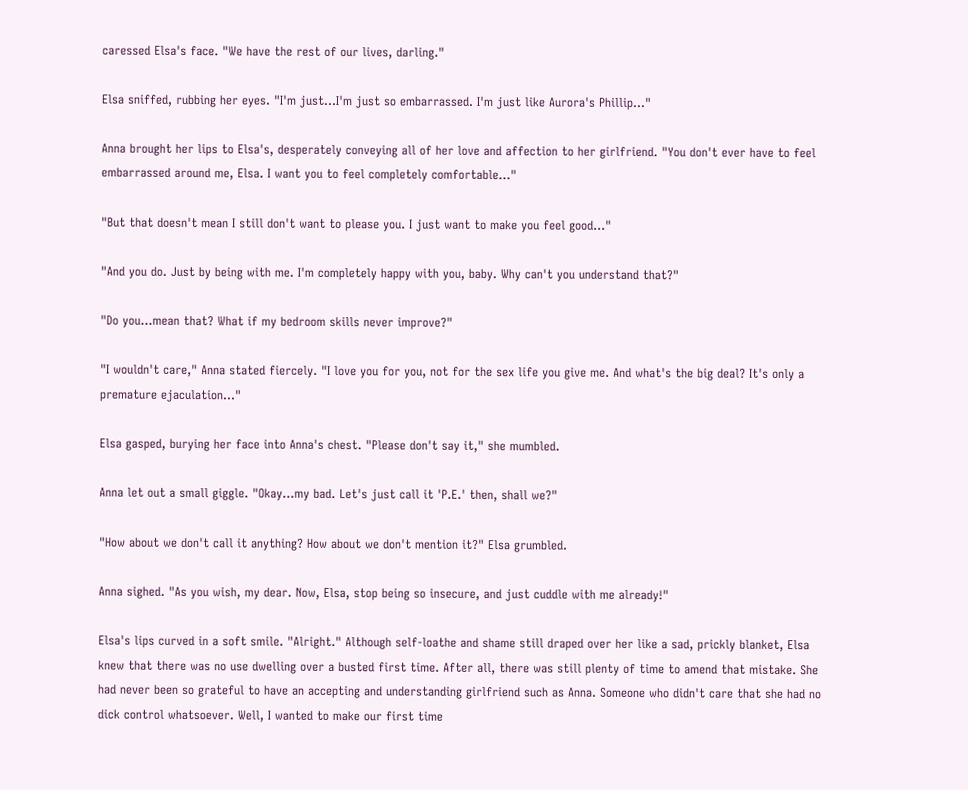caressed Elsa's face. "We have the rest of our lives, darling."

Elsa sniffed, rubbing her eyes. "I'm just…I'm just so embarrassed. I'm just like Aurora's Phillip…"

Anna brought her lips to Elsa's, desperately conveying all of her love and affection to her girlfriend. "You don't ever have to feel embarrassed around me, Elsa. I want you to feel completely comfortable…"

"But that doesn't mean I still don't want to please you. I just want to make you feel good…"

"And you do. Just by being with me. I'm completely happy with you, baby. Why can't you understand that?"

"Do you…mean that? What if my bedroom skills never improve?"

"I wouldn't care," Anna stated fiercely. "I love you for you, not for the sex life you give me. And what's the big deal? It's only a premature ejaculation…"

Elsa gasped, burying her face into Anna's chest. "Please don't say it," she mumbled.

Anna let out a small giggle. "Okay…my bad. Let's just call it 'P.E.' then, shall we?"

"How about we don't call it anything? How about we don't mention it?" Elsa grumbled.

Anna sighed. "As you wish, my dear. Now, Elsa, stop being so insecure, and just cuddle with me already!"

Elsa's lips curved in a soft smile. "Alright." Although self-loathe and shame still draped over her like a sad, prickly blanket, Elsa knew that there was no use dwelling over a busted first time. After all, there was still plenty of time to amend that mistake. She had never been so grateful to have an accepting and understanding girlfriend such as Anna. Someone who didn't care that she had no dick control whatsoever. Well, I wanted to make our first time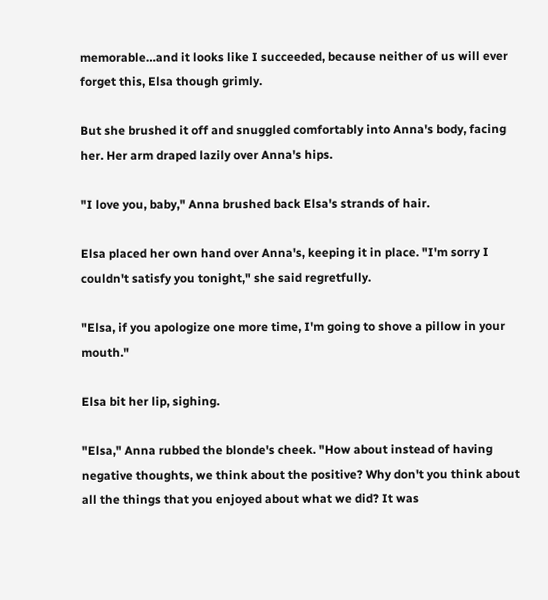memorable…and it looks like I succeeded, because neither of us will ever forget this, Elsa though grimly.

But she brushed it off and snuggled comfortably into Anna's body, facing her. Her arm draped lazily over Anna's hips.

"I love you, baby," Anna brushed back Elsa's strands of hair.

Elsa placed her own hand over Anna's, keeping it in place. "I'm sorry I couldn't satisfy you tonight," she said regretfully.

"Elsa, if you apologize one more time, I'm going to shove a pillow in your mouth."

Elsa bit her lip, sighing.

"Elsa," Anna rubbed the blonde's cheek. "How about instead of having negative thoughts, we think about the positive? Why don't you think about all the things that you enjoyed about what we did? It was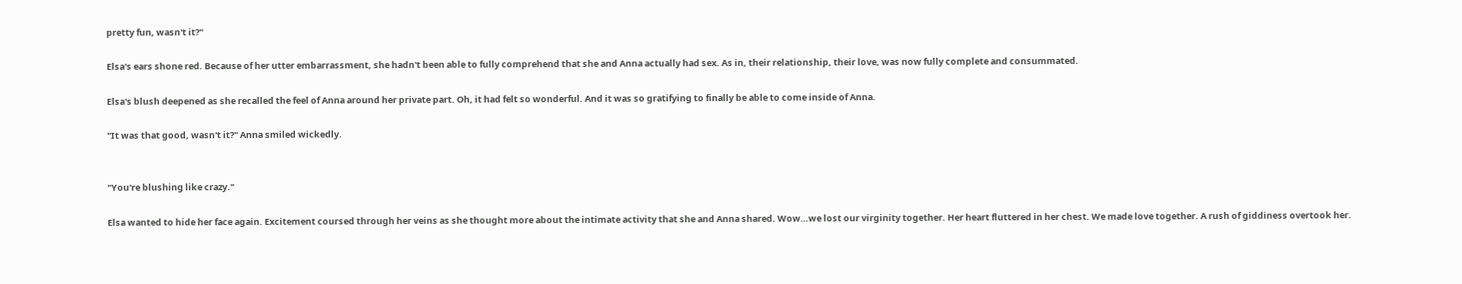pretty fun, wasn't it?"

Elsa's ears shone red. Because of her utter embarrassment, she hadn't been able to fully comprehend that she and Anna actually had sex. As in, their relationship, their love, was now fully complete and consummated.

Elsa's blush deepened as she recalled the feel of Anna around her private part. Oh, it had felt so wonderful. And it was so gratifying to finally be able to come inside of Anna.

"It was that good, wasn't it?" Anna smiled wickedly.


"You're blushing like crazy."

Elsa wanted to hide her face again. Excitement coursed through her veins as she thought more about the intimate activity that she and Anna shared. Wow…we lost our virginity together. Her heart fluttered in her chest. We made love together. A rush of giddiness overtook her.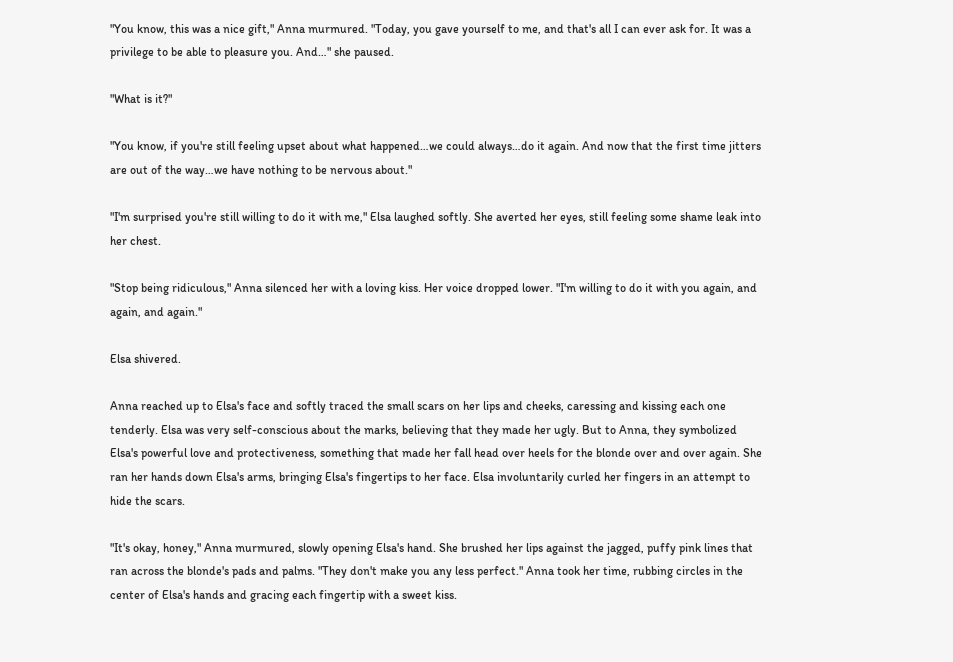"You know, this was a nice gift," Anna murmured. "Today, you gave yourself to me, and that's all I can ever ask for. It was a privilege to be able to pleasure you. And…" she paused.

"What is it?"

"You know, if you're still feeling upset about what happened…we could always…do it again. And now that the first time jitters are out of the way…we have nothing to be nervous about."

"I'm surprised you're still willing to do it with me," Elsa laughed softly. She averted her eyes, still feeling some shame leak into her chest.

"Stop being ridiculous," Anna silenced her with a loving kiss. Her voice dropped lower. "I'm willing to do it with you again, and again, and again."

Elsa shivered.

Anna reached up to Elsa's face and softly traced the small scars on her lips and cheeks, caressing and kissing each one tenderly. Elsa was very self-conscious about the marks, believing that they made her ugly. But to Anna, they symbolized Elsa's powerful love and protectiveness, something that made her fall head over heels for the blonde over and over again. She ran her hands down Elsa's arms, bringing Elsa's fingertips to her face. Elsa involuntarily curled her fingers in an attempt to hide the scars.

"It's okay, honey," Anna murmured, slowly opening Elsa's hand. She brushed her lips against the jagged, puffy pink lines that ran across the blonde's pads and palms. "They don't make you any less perfect." Anna took her time, rubbing circles in the center of Elsa's hands and gracing each fingertip with a sweet kiss.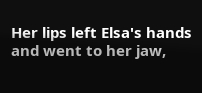Her lips left Elsa's hands and went to her jaw,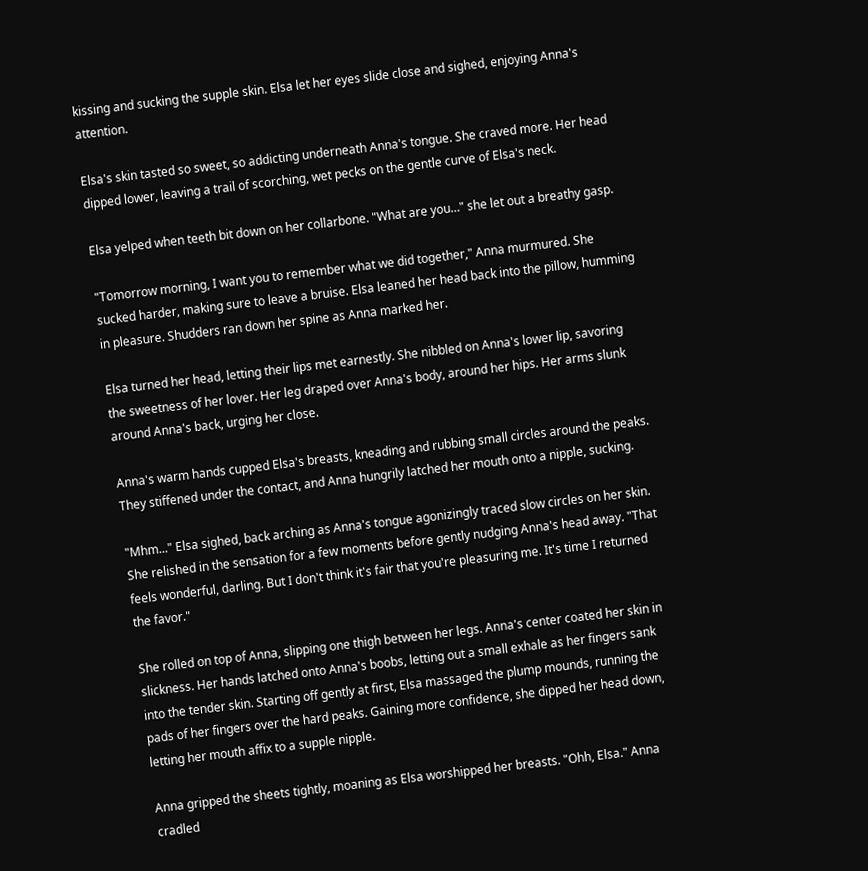kissing and sucking the supple skin. Elsa let her eyes slide close and sighed, enjoying Anna's attention.

Elsa's skin tasted so sweet, so addicting underneath Anna's tongue. She craved more. Her head dipped lower, leaving a trail of scorching, wet pecks on the gentle curve of Elsa's neck.

Elsa yelped when teeth bit down on her collarbone. "What are you…" she let out a breathy gasp.

"Tomorrow morning, I want you to remember what we did together," Anna murmured. She sucked harder, making sure to leave a bruise. Elsa leaned her head back into the pillow, humming in pleasure. Shudders ran down her spine as Anna marked her.

Elsa turned her head, letting their lips met earnestly. She nibbled on Anna's lower lip, savoring the sweetness of her lover. Her leg draped over Anna's body, around her hips. Her arms slunk around Anna's back, urging her close.

Anna's warm hands cupped Elsa's breasts, kneading and rubbing small circles around the peaks. They stiffened under the contact, and Anna hungrily latched her mouth onto a nipple, sucking.

"Mhm..." Elsa sighed, back arching as Anna's tongue agonizingly traced slow circles on her skin. She relished in the sensation for a few moments before gently nudging Anna's head away. "That feels wonderful, darling. But I don't think it's fair that you're pleasuring me. It's time I returned the favor."

She rolled on top of Anna, slipping one thigh between her legs. Anna's center coated her skin in slickness. Her hands latched onto Anna's boobs, letting out a small exhale as her fingers sank into the tender skin. Starting off gently at first, Elsa massaged the plump mounds, running the pads of her fingers over the hard peaks. Gaining more confidence, she dipped her head down, letting her mouth affix to a supple nipple.

Anna gripped the sheets tightly, moaning as Elsa worshipped her breasts. "Ohh, Elsa." Anna cradled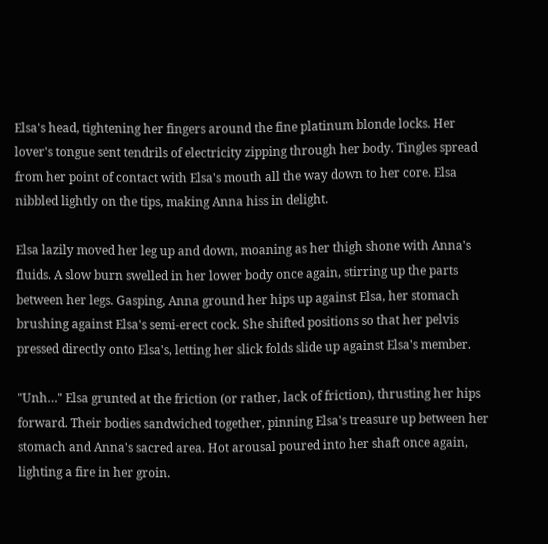Elsa's head, tightening her fingers around the fine platinum blonde locks. Her lover's tongue sent tendrils of electricity zipping through her body. Tingles spread from her point of contact with Elsa's mouth all the way down to her core. Elsa nibbled lightly on the tips, making Anna hiss in delight.

Elsa lazily moved her leg up and down, moaning as her thigh shone with Anna's fluids. A slow burn swelled in her lower body once again, stirring up the parts between her legs. Gasping, Anna ground her hips up against Elsa, her stomach brushing against Elsa's semi-erect cock. She shifted positions so that her pelvis pressed directly onto Elsa's, letting her slick folds slide up against Elsa's member.

"Unh…" Elsa grunted at the friction (or rather, lack of friction), thrusting her hips forward. Their bodies sandwiched together, pinning Elsa's treasure up between her stomach and Anna's sacred area. Hot arousal poured into her shaft once again, lighting a fire in her groin.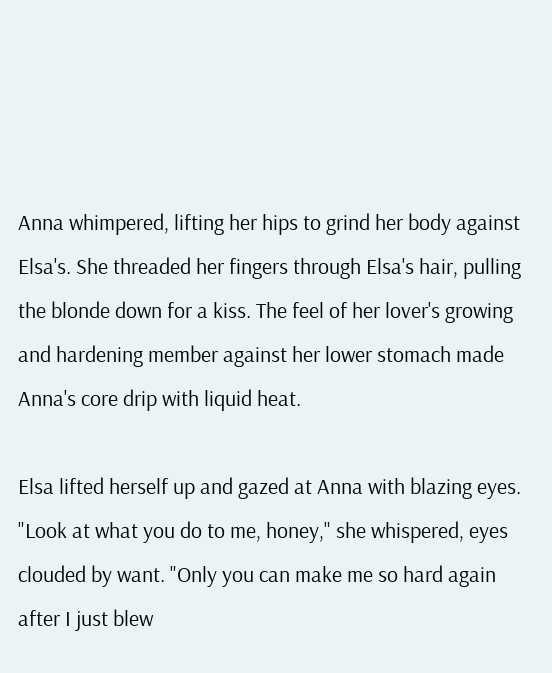Anna whimpered, lifting her hips to grind her body against Elsa's. She threaded her fingers through Elsa's hair, pulling the blonde down for a kiss. The feel of her lover's growing and hardening member against her lower stomach made Anna's core drip with liquid heat.

Elsa lifted herself up and gazed at Anna with blazing eyes. "Look at what you do to me, honey," she whispered, eyes clouded by want. "Only you can make me so hard again after I just blew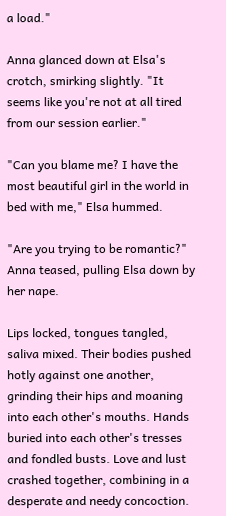a load."

Anna glanced down at Elsa's crotch, smirking slightly. "It seems like you're not at all tired from our session earlier."

"Can you blame me? I have the most beautiful girl in the world in bed with me," Elsa hummed.

"Are you trying to be romantic?" Anna teased, pulling Elsa down by her nape.

Lips locked, tongues tangled, saliva mixed. Their bodies pushed hotly against one another, grinding their hips and moaning into each other's mouths. Hands buried into each other's tresses and fondled busts. Love and lust crashed together, combining in a desperate and needy concoction.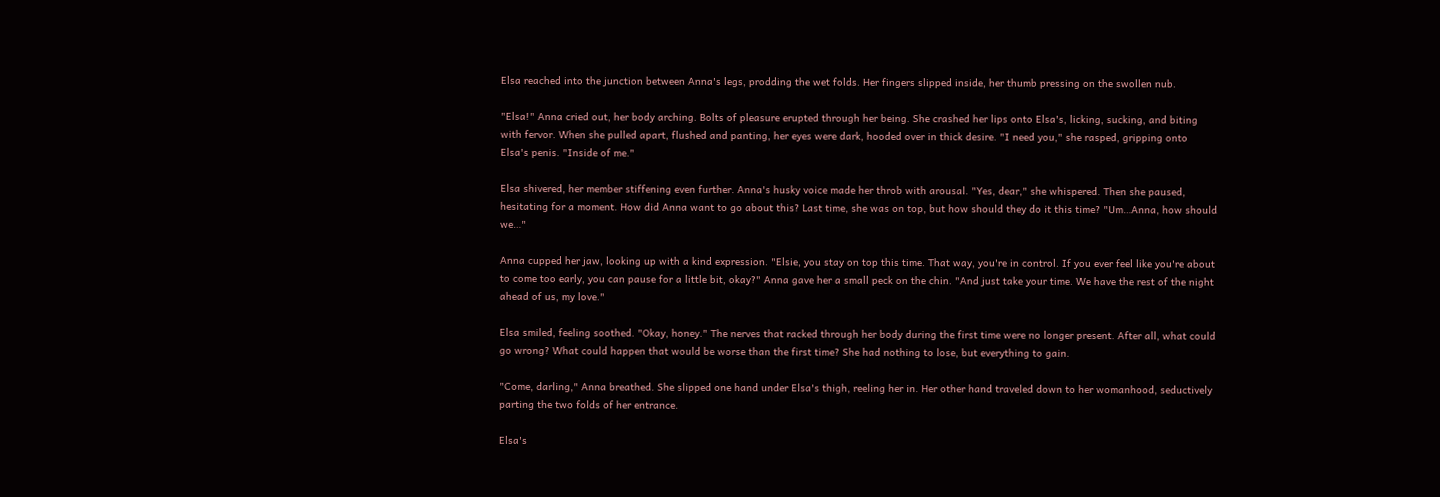Elsa reached into the junction between Anna's legs, prodding the wet folds. Her fingers slipped inside, her thumb pressing on the swollen nub.

"Elsa!" Anna cried out, her body arching. Bolts of pleasure erupted through her being. She crashed her lips onto Elsa's, licking, sucking, and biting with fervor. When she pulled apart, flushed and panting, her eyes were dark, hooded over in thick desire. "I need you," she rasped, gripping onto Elsa's penis. "Inside of me."

Elsa shivered, her member stiffening even further. Anna's husky voice made her throb with arousal. "Yes, dear," she whispered. Then she paused, hesitating for a moment. How did Anna want to go about this? Last time, she was on top, but how should they do it this time? "Um…Anna, how should we…"

Anna cupped her jaw, looking up with a kind expression. "Elsie, you stay on top this time. That way, you're in control. If you ever feel like you're about to come too early, you can pause for a little bit, okay?" Anna gave her a small peck on the chin. "And just take your time. We have the rest of the night ahead of us, my love."

Elsa smiled, feeling soothed. "Okay, honey." The nerves that racked through her body during the first time were no longer present. After all, what could go wrong? What could happen that would be worse than the first time? She had nothing to lose, but everything to gain.

"Come, darling," Anna breathed. She slipped one hand under Elsa's thigh, reeling her in. Her other hand traveled down to her womanhood, seductively parting the two folds of her entrance.

Elsa's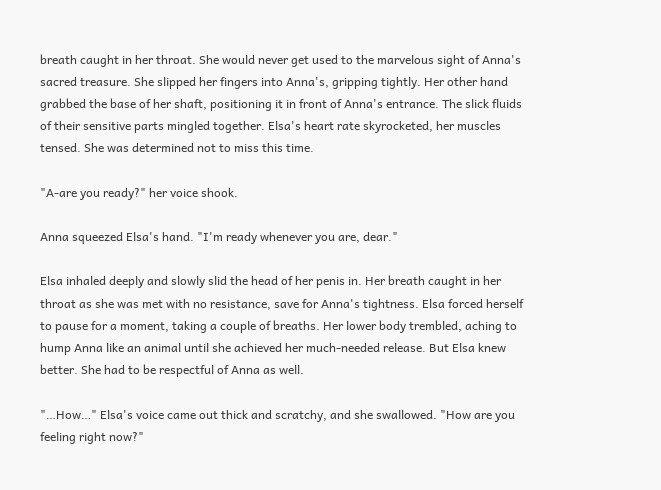breath caught in her throat. She would never get used to the marvelous sight of Anna's sacred treasure. She slipped her fingers into Anna's, gripping tightly. Her other hand grabbed the base of her shaft, positioning it in front of Anna's entrance. The slick fluids of their sensitive parts mingled together. Elsa's heart rate skyrocketed, her muscles tensed. She was determined not to miss this time.

"A-are you ready?" her voice shook.

Anna squeezed Elsa's hand. "I'm ready whenever you are, dear."

Elsa inhaled deeply and slowly slid the head of her penis in. Her breath caught in her throat as she was met with no resistance, save for Anna's tightness. Elsa forced herself to pause for a moment, taking a couple of breaths. Her lower body trembled, aching to hump Anna like an animal until she achieved her much-needed release. But Elsa knew better. She had to be respectful of Anna as well.

"…How…" Elsa's voice came out thick and scratchy, and she swallowed. "How are you feeling right now?"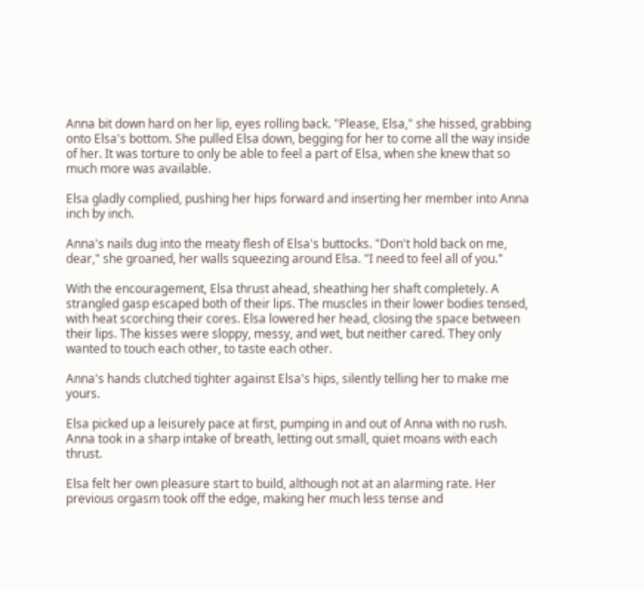Anna bit down hard on her lip, eyes rolling back. "Please, Elsa," she hissed, grabbing onto Elsa's bottom. She pulled Elsa down, begging for her to come all the way inside of her. It was torture to only be able to feel a part of Elsa, when she knew that so much more was available.

Elsa gladly complied, pushing her hips forward and inserting her member into Anna inch by inch.

Anna's nails dug into the meaty flesh of Elsa's buttocks. "Don't hold back on me, dear," she groaned, her walls squeezing around Elsa. "I need to feel all of you."

With the encouragement, Elsa thrust ahead, sheathing her shaft completely. A strangled gasp escaped both of their lips. The muscles in their lower bodies tensed, with heat scorching their cores. Elsa lowered her head, closing the space between their lips. The kisses were sloppy, messy, and wet, but neither cared. They only wanted to touch each other, to taste each other.

Anna's hands clutched tighter against Elsa's hips, silently telling her to make me yours.

Elsa picked up a leisurely pace at first, pumping in and out of Anna with no rush. Anna took in a sharp intake of breath, letting out small, quiet moans with each thrust.

Elsa felt her own pleasure start to build, although not at an alarming rate. Her previous orgasm took off the edge, making her much less tense and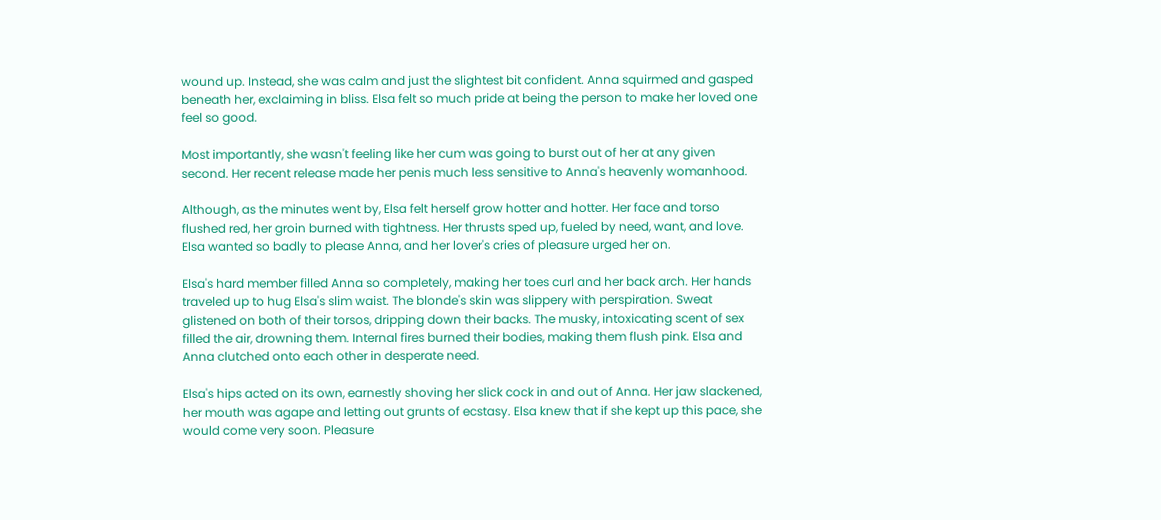wound up. Instead, she was calm and just the slightest bit confident. Anna squirmed and gasped beneath her, exclaiming in bliss. Elsa felt so much pride at being the person to make her loved one feel so good.

Most importantly, she wasn't feeling like her cum was going to burst out of her at any given second. Her recent release made her penis much less sensitive to Anna's heavenly womanhood.

Although, as the minutes went by, Elsa felt herself grow hotter and hotter. Her face and torso flushed red, her groin burned with tightness. Her thrusts sped up, fueled by need, want, and love. Elsa wanted so badly to please Anna, and her lover's cries of pleasure urged her on.

Elsa's hard member filled Anna so completely, making her toes curl and her back arch. Her hands traveled up to hug Elsa's slim waist. The blonde's skin was slippery with perspiration. Sweat glistened on both of their torsos, dripping down their backs. The musky, intoxicating scent of sex filled the air, drowning them. Internal fires burned their bodies, making them flush pink. Elsa and Anna clutched onto each other in desperate need.

Elsa's hips acted on its own, earnestly shoving her slick cock in and out of Anna. Her jaw slackened, her mouth was agape and letting out grunts of ecstasy. Elsa knew that if she kept up this pace, she would come very soon. Pleasure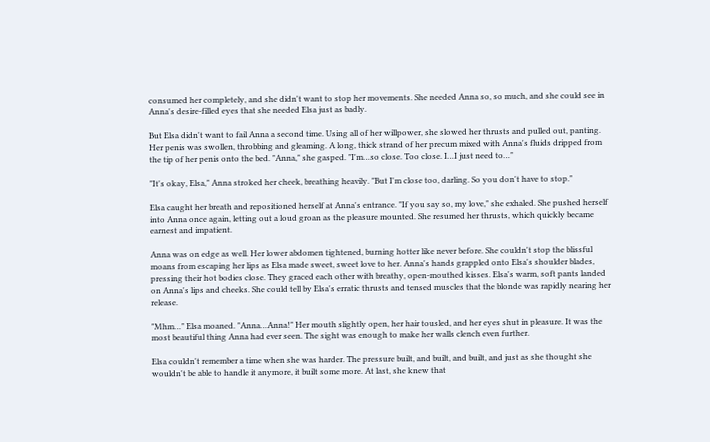consumed her completely, and she didn't want to stop her movements. She needed Anna so, so much, and she could see in Anna's desire-filled eyes that she needed Elsa just as badly.

But Elsa didn't want to fail Anna a second time. Using all of her willpower, she slowed her thrusts and pulled out, panting. Her penis was swollen, throbbing and gleaming. A long, thick strand of her precum mixed with Anna's fluids dripped from the tip of her penis onto the bed. "Anna," she gasped. "I'm…so close. Too close. I…I just need to…"

"It's okay, Elsa," Anna stroked her cheek, breathing heavily. "But I'm close too, darling. So you don't have to stop."

Elsa caught her breath and repositioned herself at Anna's entrance. "If you say so, my love," she exhaled. She pushed herself into Anna once again, letting out a loud groan as the pleasure mounted. She resumed her thrusts, which quickly became earnest and impatient.

Anna was on edge as well. Her lower abdomen tightened, burning hotter like never before. She couldn't stop the blissful moans from escaping her lips as Elsa made sweet, sweet love to her. Anna's hands grappled onto Elsa's shoulder blades, pressing their hot bodies close. They graced each other with breathy, open-mouthed kisses. Elsa's warm, soft pants landed on Anna's lips and cheeks. She could tell by Elsa's erratic thrusts and tensed muscles that the blonde was rapidly nearing her release.

"Mhm…" Elsa moaned. "Anna…Anna!" Her mouth slightly open, her hair tousled, and her eyes shut in pleasure. It was the most beautiful thing Anna had ever seen. The sight was enough to make her walls clench even further.

Elsa couldn't remember a time when she was harder. The pressure built, and built, and built, and just as she thought she wouldn't be able to handle it anymore, it built some more. At last, she knew that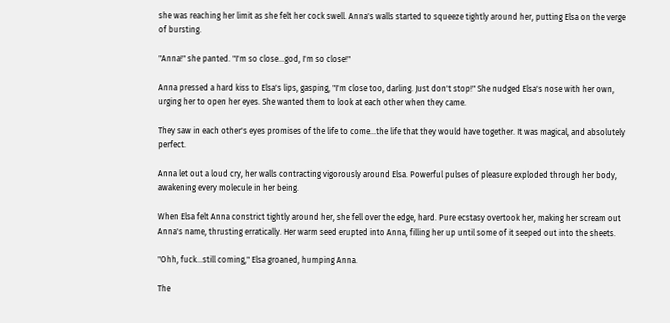she was reaching her limit as she felt her cock swell. Anna's walls started to squeeze tightly around her, putting Elsa on the verge of bursting.

"Anna!" she panted. "I'm so close…god, I'm so close!"

Anna pressed a hard kiss to Elsa's lips, gasping, "I'm close too, darling. Just don't stop!" She nudged Elsa's nose with her own, urging her to open her eyes. She wanted them to look at each other when they came.

They saw in each other's eyes promises of the life to come…the life that they would have together. It was magical, and absolutely perfect.

Anna let out a loud cry, her walls contracting vigorously around Elsa. Powerful pulses of pleasure exploded through her body, awakening every molecule in her being.

When Elsa felt Anna constrict tightly around her, she fell over the edge, hard. Pure ecstasy overtook her, making her scream out Anna's name, thrusting erratically. Her warm seed erupted into Anna, filling her up until some of it seeped out into the sheets.

"Ohh, fuck…still coming," Elsa groaned, humping Anna.

The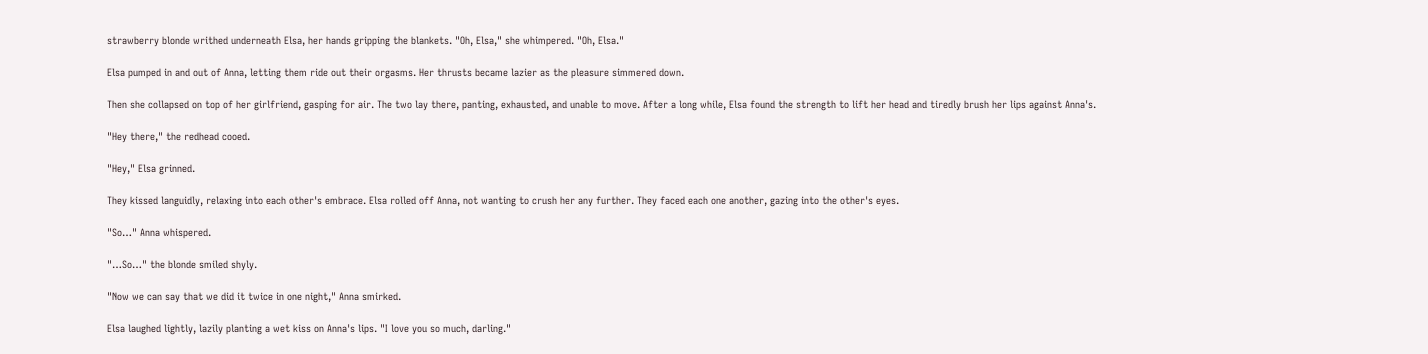strawberry blonde writhed underneath Elsa, her hands gripping the blankets. "Oh, Elsa," she whimpered. "Oh, Elsa."

Elsa pumped in and out of Anna, letting them ride out their orgasms. Her thrusts became lazier as the pleasure simmered down.

Then she collapsed on top of her girlfriend, gasping for air. The two lay there, panting, exhausted, and unable to move. After a long while, Elsa found the strength to lift her head and tiredly brush her lips against Anna's.

"Hey there," the redhead cooed.

"Hey," Elsa grinned.

They kissed languidly, relaxing into each other's embrace. Elsa rolled off Anna, not wanting to crush her any further. They faced each one another, gazing into the other's eyes.

"So…" Anna whispered.

"…So…" the blonde smiled shyly.

"Now we can say that we did it twice in one night," Anna smirked.

Elsa laughed lightly, lazily planting a wet kiss on Anna's lips. "I love you so much, darling."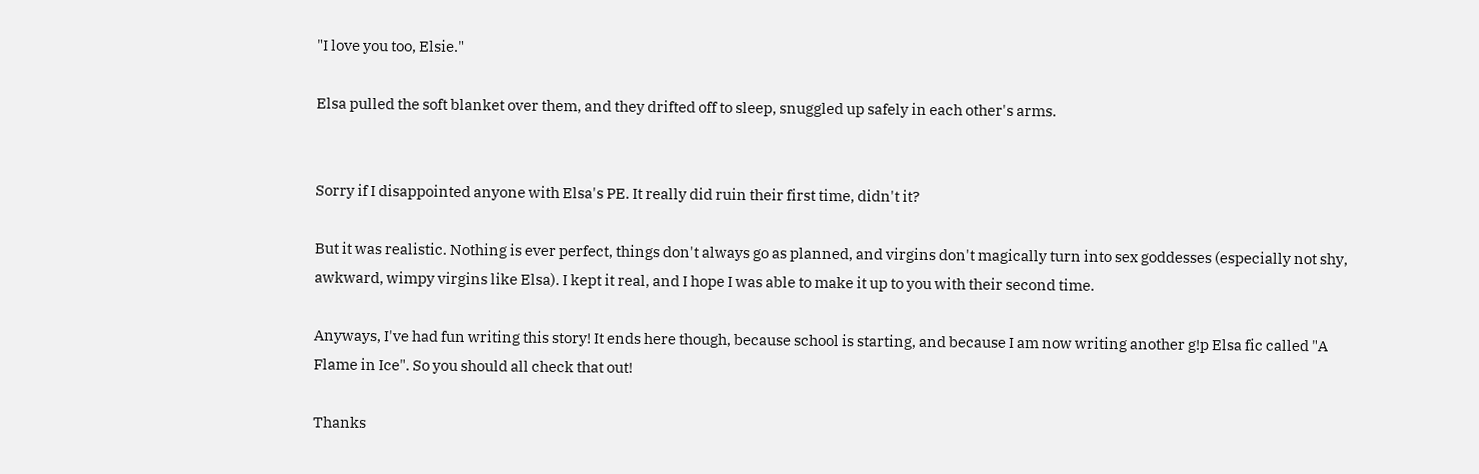"I love you too, Elsie."

Elsa pulled the soft blanket over them, and they drifted off to sleep, snuggled up safely in each other's arms.


Sorry if I disappointed anyone with Elsa's PE. It really did ruin their first time, didn't it?

But it was realistic. Nothing is ever perfect, things don't always go as planned, and virgins don't magically turn into sex goddesses (especially not shy, awkward, wimpy virgins like Elsa). I kept it real, and I hope I was able to make it up to you with their second time.

Anyways, I've had fun writing this story! It ends here though, because school is starting, and because I am now writing another g!p Elsa fic called "A Flame in Ice". So you should all check that out!

Thanks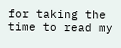for taking the time to read my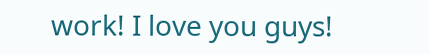work! I love you guys!